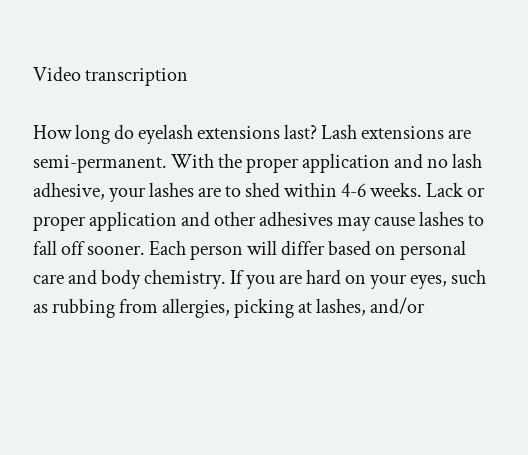Video transcription

How long do eyelash extensions last? Lash extensions are semi-permanent. With the proper application and no lash adhesive, your lashes are to shed within 4-6 weeks. Lack or proper application and other adhesives may cause lashes to fall off sooner. Each person will differ based on personal care and body chemistry. If you are hard on your eyes, such as rubbing from allergies, picking at lashes, and/or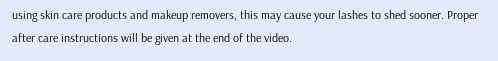using skin care products and makeup removers, this may cause your lashes to shed sooner. Proper after care instructions will be given at the end of the video.